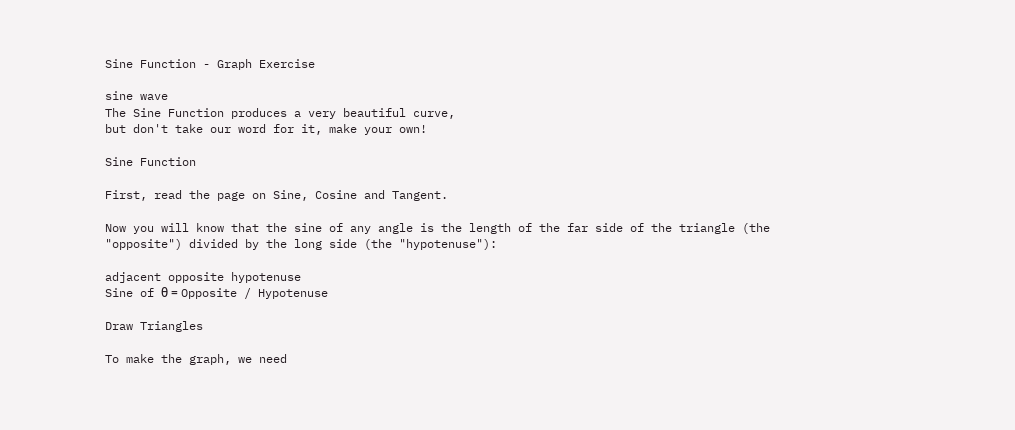Sine Function - Graph Exercise

sine wave
The Sine Function produces a very beautiful curve,
but don't take our word for it, make your own!

Sine Function

First, read the page on Sine, Cosine and Tangent.

Now you will know that the sine of any angle is the length of the far side of the triangle (the "opposite") divided by the long side (the "hypotenuse"):

adjacent opposite hypotenuse
Sine of θ = Opposite / Hypotenuse

Draw Triangles

To make the graph, we need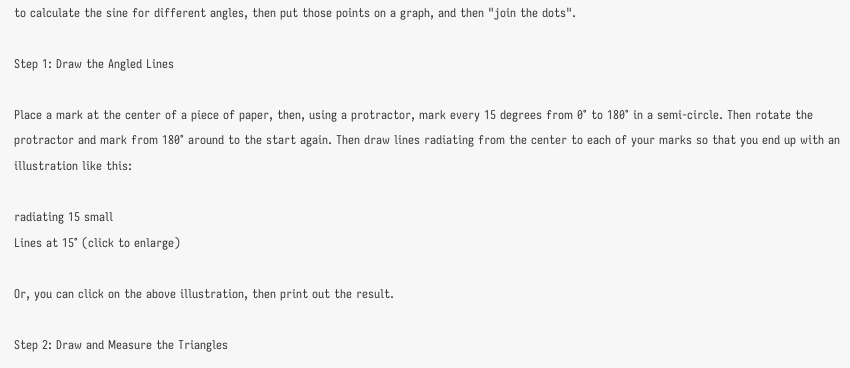to calculate the sine for different angles, then put those points on a graph, and then "join the dots".

Step 1: Draw the Angled Lines

Place a mark at the center of a piece of paper, then, using a protractor, mark every 15 degrees from 0° to 180° in a semi-circle. Then rotate the protractor and mark from 180° around to the start again. Then draw lines radiating from the center to each of your marks so that you end up with an illustration like this:

radiating 15 small
Lines at 15° (click to enlarge)

Or, you can click on the above illustration, then print out the result.

Step 2: Draw and Measure the Triangles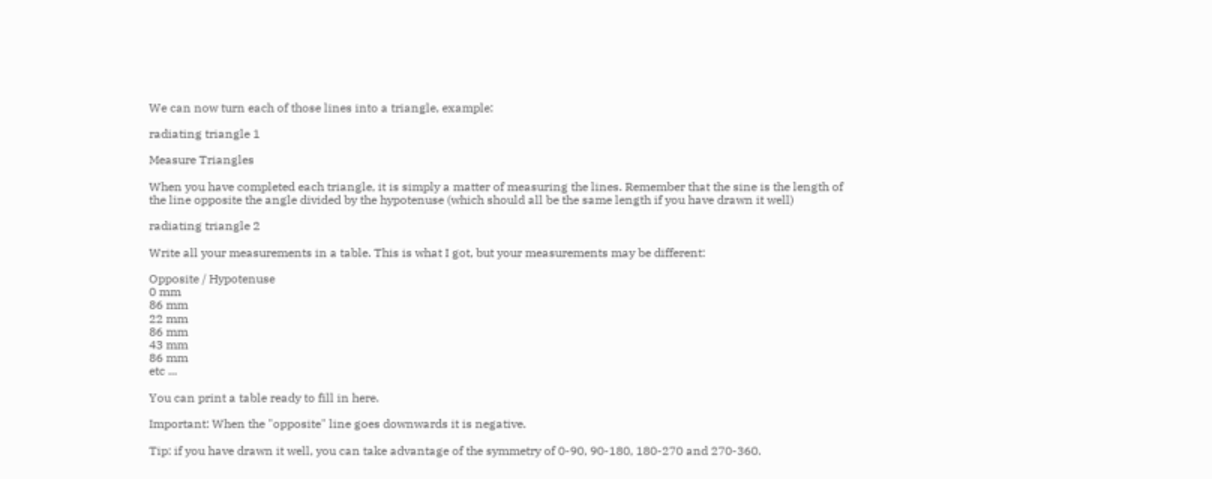We can now turn each of those lines into a triangle, example:

radiating triangle 1

Measure Triangles

When you have completed each triangle, it is simply a matter of measuring the lines. Remember that the sine is the length of the line opposite the angle divided by the hypotenuse (which should all be the same length if you have drawn it well)

radiating triangle 2

Write all your measurements in a table. This is what I got, but your measurements may be different:

Opposite / Hypotenuse
0 mm
86 mm
22 mm
86 mm
43 mm
86 mm
etc ...

You can print a table ready to fill in here.

Important: When the "opposite" line goes downwards it is negative.

Tip: if you have drawn it well, you can take advantage of the symmetry of 0-90, 90-180, 180-270 and 270-360.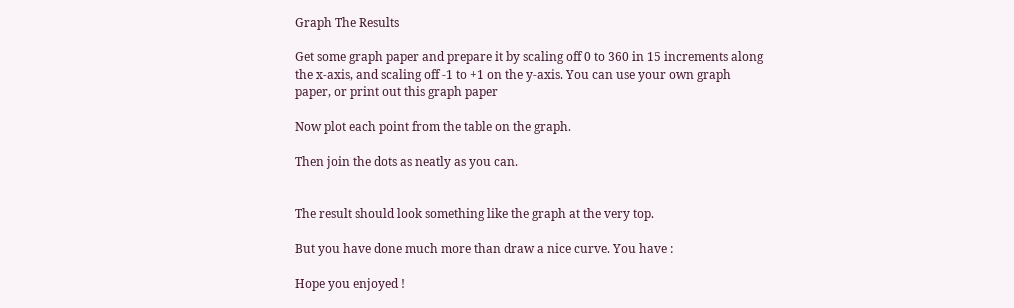Graph The Results

Get some graph paper and prepare it by scaling off 0 to 360 in 15 increments along the x-axis, and scaling off -1 to +1 on the y-axis. You can use your own graph paper, or print out this graph paper

Now plot each point from the table on the graph.

Then join the dots as neatly as you can.


The result should look something like the graph at the very top.

But you have done much more than draw a nice curve. You have :

Hope you enjoyed !